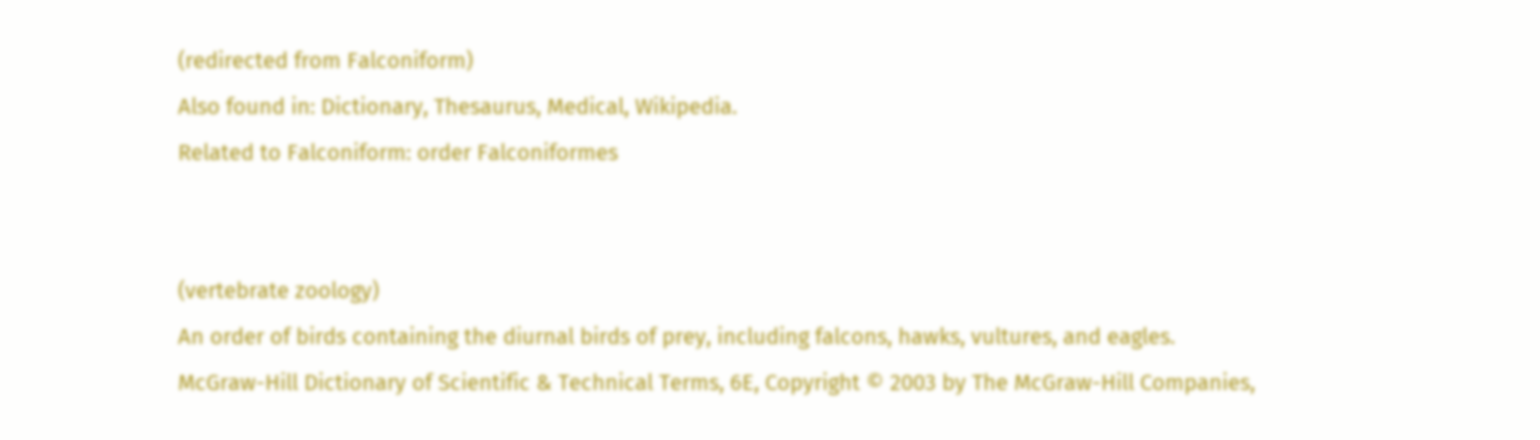(redirected from Falconiform)
Also found in: Dictionary, Thesaurus, Medical, Wikipedia.
Related to Falconiform: order Falconiformes


(vertebrate zoology)
An order of birds containing the diurnal birds of prey, including falcons, hawks, vultures, and eagles.
McGraw-Hill Dictionary of Scientific & Technical Terms, 6E, Copyright © 2003 by The McGraw-Hill Companies,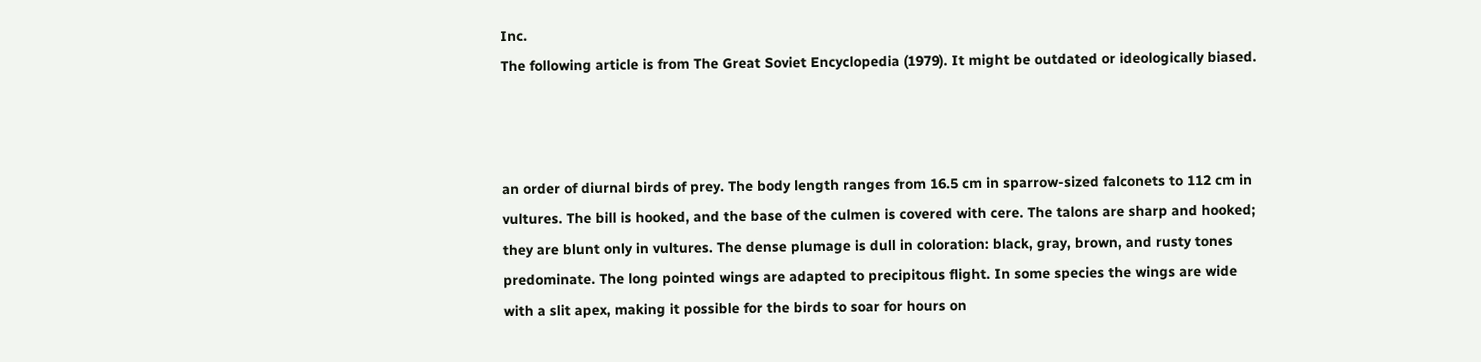Inc.
The following article is from The Great Soviet Encyclopedia (1979). It might be outdated or ideologically biased.



an order of diurnal birds of prey. The body length ranges from 16.5 cm in sparrow-sized falconets to 112 cm in vultures. The bill is hooked, and the base of the culmen is covered with cere. The talons are sharp and hooked; they are blunt only in vultures. The dense plumage is dull in coloration: black, gray, brown, and rusty tones predominate. The long pointed wings are adapted to precipitous flight. In some species the wings are wide with a slit apex, making it possible for the birds to soar for hours on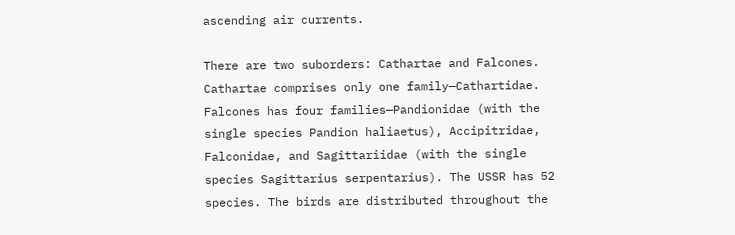ascending air currents.

There are two suborders: Cathartae and Falcones. Cathartae comprises only one family—Cathartidae. Falcones has four families—Pandionidae (with the single species Pandion haliaetus), Accipitridae, Falconidae, and Sagittariidae (with the single species Sagittarius serpentarius). The USSR has 52 species. The birds are distributed throughout the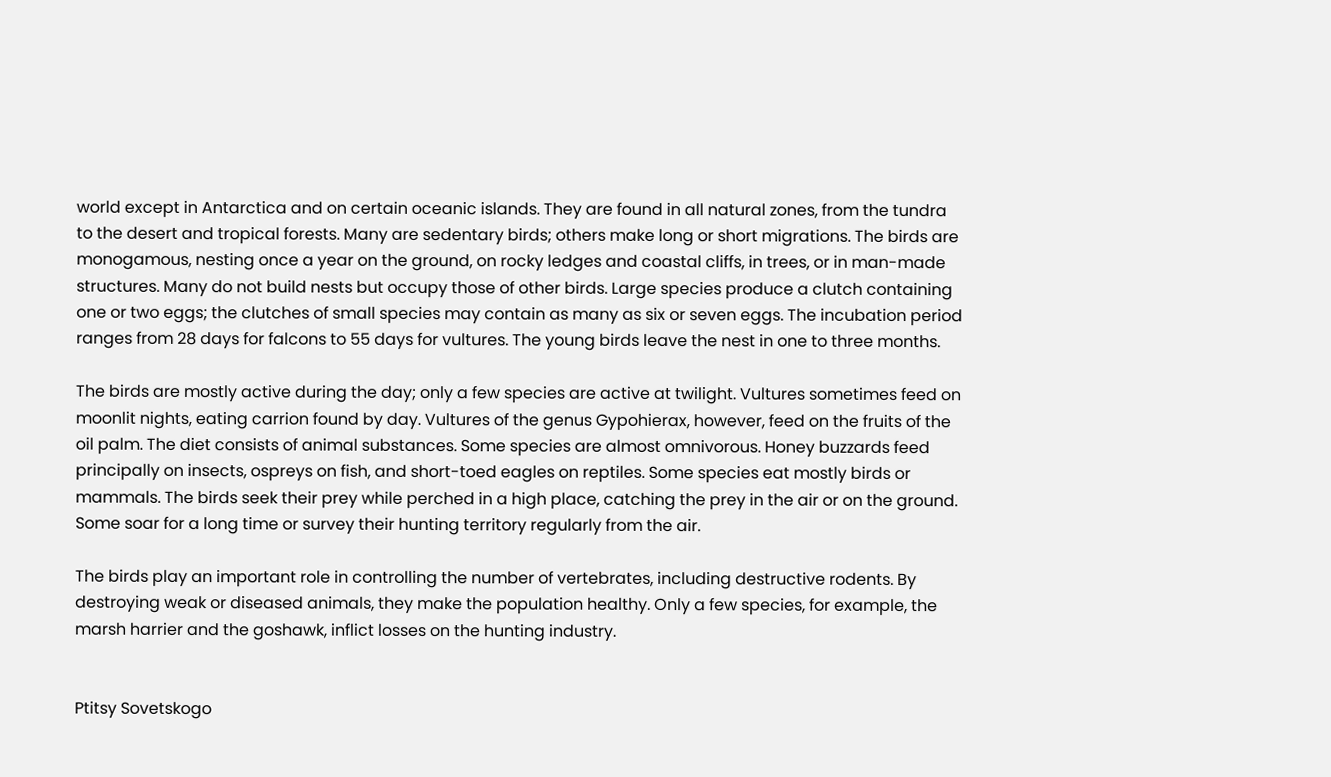world except in Antarctica and on certain oceanic islands. They are found in all natural zones, from the tundra to the desert and tropical forests. Many are sedentary birds; others make long or short migrations. The birds are monogamous, nesting once a year on the ground, on rocky ledges and coastal cliffs, in trees, or in man-made structures. Many do not build nests but occupy those of other birds. Large species produce a clutch containing one or two eggs; the clutches of small species may contain as many as six or seven eggs. The incubation period ranges from 28 days for falcons to 55 days for vultures. The young birds leave the nest in one to three months.

The birds are mostly active during the day; only a few species are active at twilight. Vultures sometimes feed on moonlit nights, eating carrion found by day. Vultures of the genus Gypohierax, however, feed on the fruits of the oil palm. The diet consists of animal substances. Some species are almost omnivorous. Honey buzzards feed principally on insects, ospreys on fish, and short-toed eagles on reptiles. Some species eat mostly birds or mammals. The birds seek their prey while perched in a high place, catching the prey in the air or on the ground. Some soar for a long time or survey their hunting territory regularly from the air.

The birds play an important role in controlling the number of vertebrates, including destructive rodents. By destroying weak or diseased animals, they make the population healthy. Only a few species, for example, the marsh harrier and the goshawk, inflict losses on the hunting industry.


Ptitsy Sovetskogo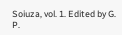Soiuza, vol. 1. Edited by G. P.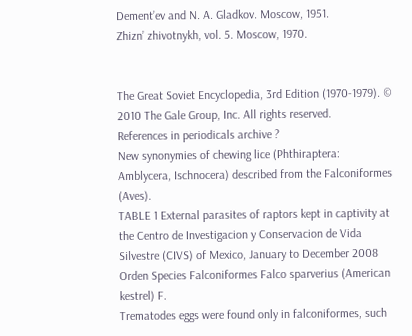Dement’ev and N. A. Gladkov. Moscow, 1951.
Zhizn’ zhivotnykh, vol. 5. Moscow, 1970.


The Great Soviet Encyclopedia, 3rd Edition (1970-1979). © 2010 The Gale Group, Inc. All rights reserved.
References in periodicals archive ?
New synonymies of chewing lice (Phthiraptera: Amblycera, Ischnocera) described from the Falconiformes (Aves).
TABLE 1 External parasites of raptors kept in captivity at the Centro de Investigacion y Conservacion de Vida Silvestre (CIVS) of Mexico, January to December 2008 Orden Species Falconiformes Falco sparverius (American kestrel) F.
Trematodes eggs were found only in falconiformes, such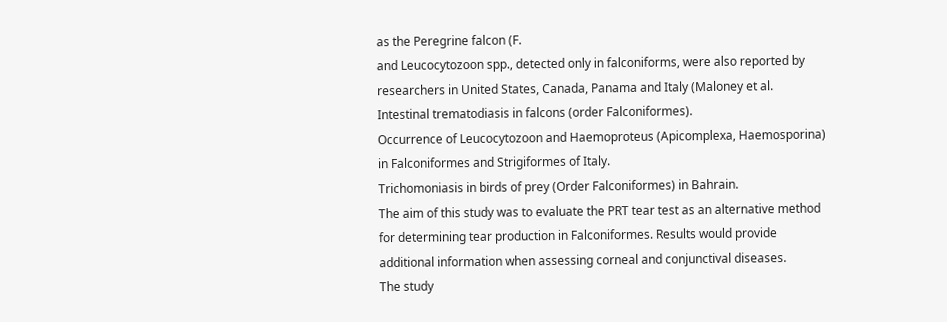as the Peregrine falcon (F.
and Leucocytozoon spp., detected only in falconiforms, were also reported by researchers in United States, Canada, Panama and Italy (Maloney et al.
Intestinal trematodiasis in falcons (order Falconiformes).
Occurrence of Leucocytozoon and Haemoproteus (Apicomplexa, Haemosporina) in Falconiformes and Strigiformes of Italy.
Trichomoniasis in birds of prey (Order Falconiformes) in Bahrain.
The aim of this study was to evaluate the PRT tear test as an alternative method for determining tear production in Falconiformes. Results would provide additional information when assessing corneal and conjunctival diseases.
The study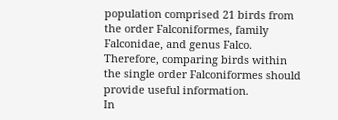population comprised 21 birds from the order Falconiformes, family Falconidae, and genus Falco.
Therefore, comparing birds within the single order Falconiformes should provide useful information.
In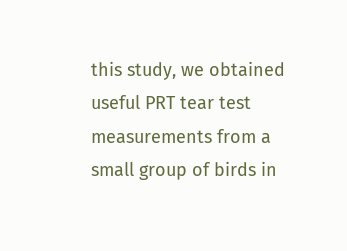this study, we obtained useful PRT tear test measurements from a small group of birds in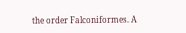the order Falconiformes. A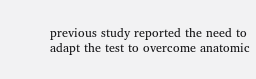previous study reported the need to adapt the test to overcome anatomic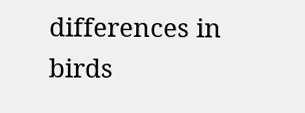differences in birds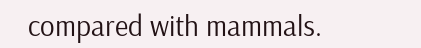compared with mammals.